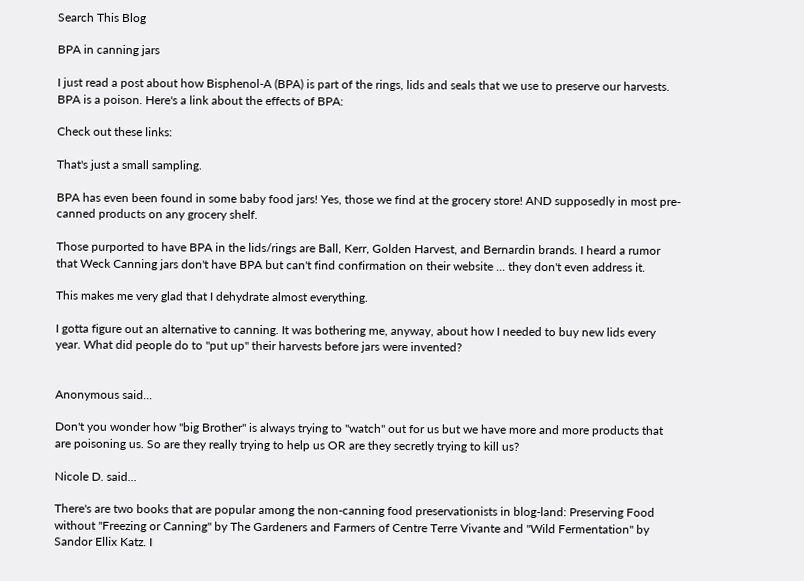Search This Blog

BPA in canning jars

I just read a post about how Bisphenol-A (BPA) is part of the rings, lids and seals that we use to preserve our harvests. BPA is a poison. Here's a link about the effects of BPA:

Check out these links:

That's just a small sampling.

BPA has even been found in some baby food jars! Yes, those we find at the grocery store! AND supposedly in most pre-canned products on any grocery shelf.

Those purported to have BPA in the lids/rings are Ball, Kerr, Golden Harvest, and Bernardin brands. I heard a rumor that Weck Canning jars don't have BPA but can't find confirmation on their website ... they don't even address it.

This makes me very glad that I dehydrate almost everything.

I gotta figure out an alternative to canning. It was bothering me, anyway, about how I needed to buy new lids every year. What did people do to "put up" their harvests before jars were invented?


Anonymous said...

Don't you wonder how "big Brother" is always trying to "watch" out for us but we have more and more products that are poisoning us. So are they really trying to help us OR are they secretly trying to kill us?

Nicole D. said...

There's are two books that are popular among the non-canning food preservationists in blog-land: Preserving Food without "Freezing or Canning" by The Gardeners and Farmers of Centre Terre Vivante and "Wild Fermentation" by Sandor Ellix Katz. I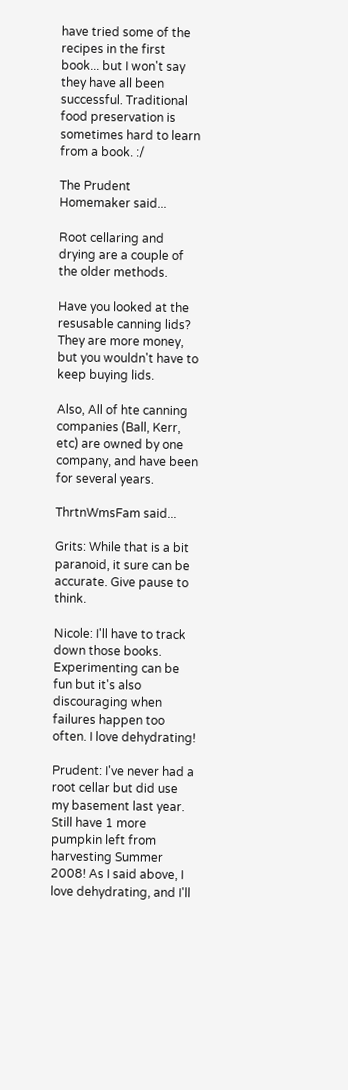have tried some of the recipes in the first book... but I won't say they have all been successful. Traditional food preservation is sometimes hard to learn from a book. :/

The Prudent Homemaker said...

Root cellaring and drying are a couple of the older methods.

Have you looked at the resusable canning lids? They are more money, but you wouldn't have to keep buying lids.

Also, All of hte canning companies (Ball, Kerr, etc) are owned by one company, and have been for several years.

ThrtnWmsFam said...

Grits: While that is a bit paranoid, it sure can be accurate. Give pause to think.

Nicole: I'll have to track down those books. Experimenting can be fun but it's also discouraging when failures happen too often. I love dehydrating!

Prudent: I've never had a root cellar but did use my basement last year. Still have 1 more pumpkin left from harvesting Summer 2008! As I said above, I love dehydrating, and I'll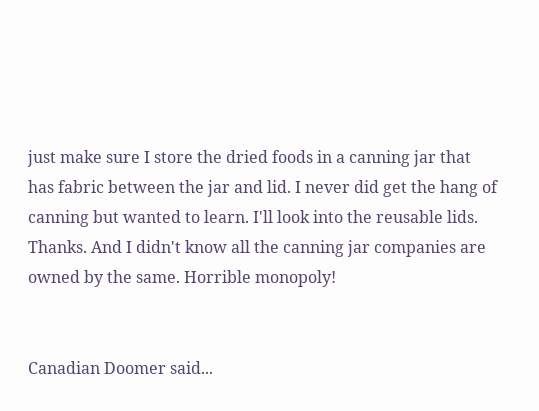just make sure I store the dried foods in a canning jar that has fabric between the jar and lid. I never did get the hang of canning but wanted to learn. I'll look into the reusable lids. Thanks. And I didn't know all the canning jar companies are owned by the same. Horrible monopoly!


Canadian Doomer said...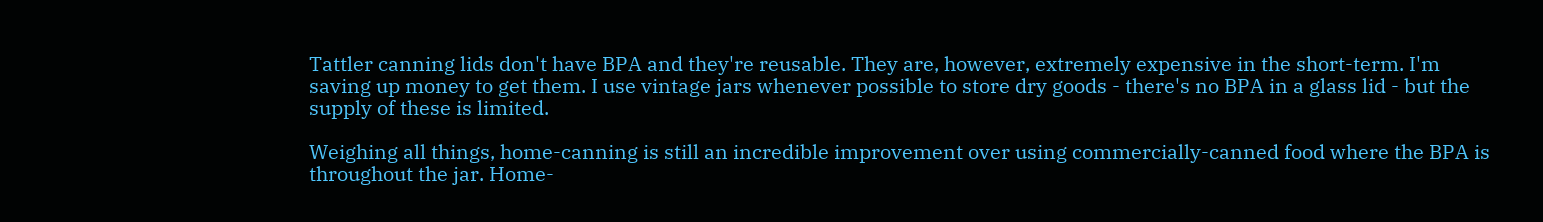Tattler canning lids don't have BPA and they're reusable. They are, however, extremely expensive in the short-term. I'm saving up money to get them. I use vintage jars whenever possible to store dry goods - there's no BPA in a glass lid - but the supply of these is limited.

Weighing all things, home-canning is still an incredible improvement over using commercially-canned food where the BPA is throughout the jar. Home-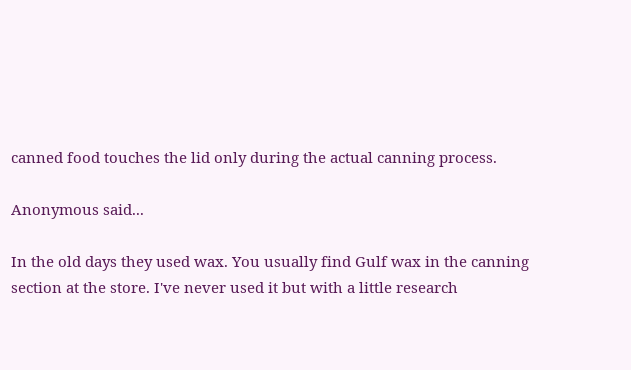canned food touches the lid only during the actual canning process.

Anonymous said...

In the old days they used wax. You usually find Gulf wax in the canning section at the store. I've never used it but with a little research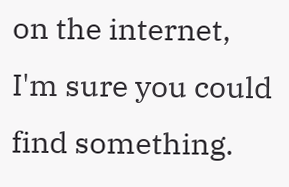on the internet, I'm sure you could find something.